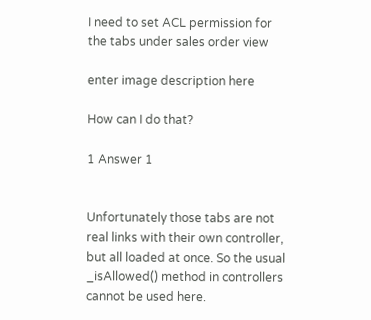I need to set ACL permission for the tabs under sales order view

enter image description here

How can I do that?

1 Answer 1


Unfortunately those tabs are not real links with their own controller, but all loaded at once. So the usual _isAllowed() method in controllers cannot be used here.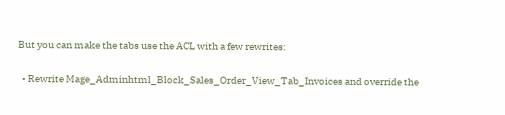But you can make the tabs use the ACL with a few rewrites:

  • Rewrite Mage_Adminhtml_Block_Sales_Order_View_Tab_Invoices and override the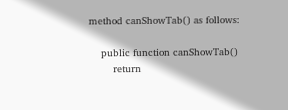method canShowTab() as follows:

    public function canShowTab()
        return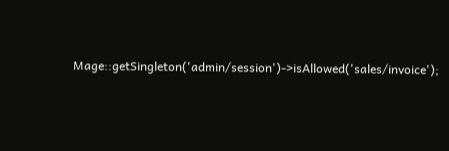Mage::getSingleton('admin/session')->isAllowed('sales/invoice');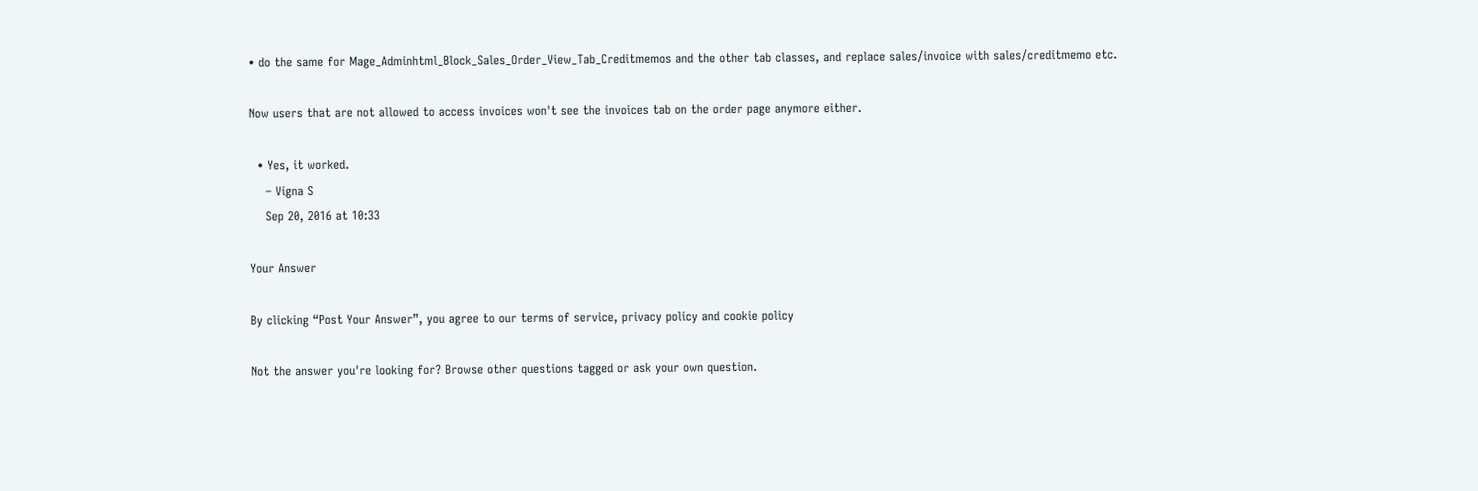• do the same for Mage_Adminhtml_Block_Sales_Order_View_Tab_Creditmemos and the other tab classes, and replace sales/invoice with sales/creditmemo etc.

Now users that are not allowed to access invoices won't see the invoices tab on the order page anymore either.

  • Yes, it worked.
    – Vigna S
    Sep 20, 2016 at 10:33

Your Answer

By clicking “Post Your Answer”, you agree to our terms of service, privacy policy and cookie policy

Not the answer you're looking for? Browse other questions tagged or ask your own question.